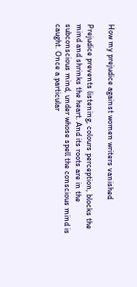How my prejudice against women writers vanished

Prejudice prevents listening, colours perception, blocks the mind and shrinks the heart. And its roots are in the subconscious mind, under whose spell the conscious mind is caught. Once a particular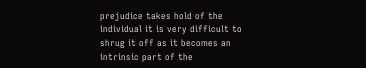prejudice takes hold of the individual it is very difficult to shrug it off as it becomes an intrinsic part of the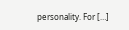personality. For […]